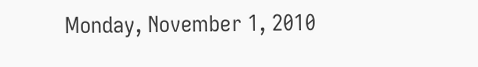Monday, November 1, 2010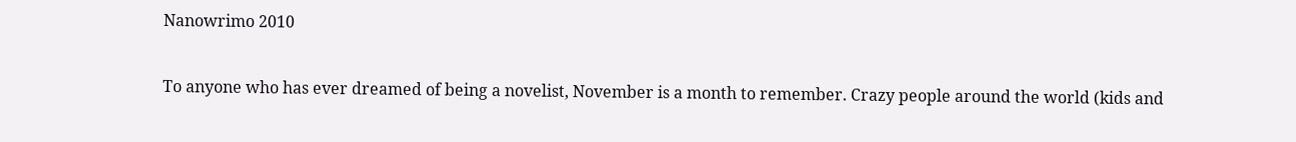Nanowrimo 2010

To anyone who has ever dreamed of being a novelist, November is a month to remember. Crazy people around the world (kids and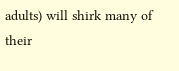adults) will shirk many of their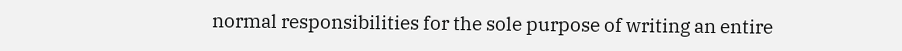normal responsibilities for the sole purpose of writing an entire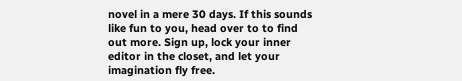novel in a mere 30 days. If this sounds like fun to you, head over to to find out more. Sign up, lock your inner editor in the closet, and let your imagination fly free.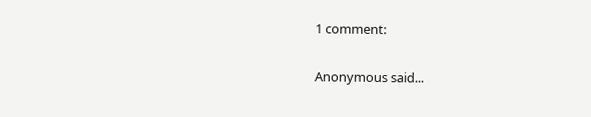1 comment:

Anonymous said...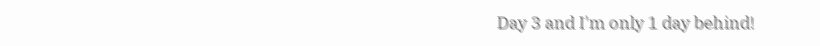Day 3 and I'm only 1 day behind!